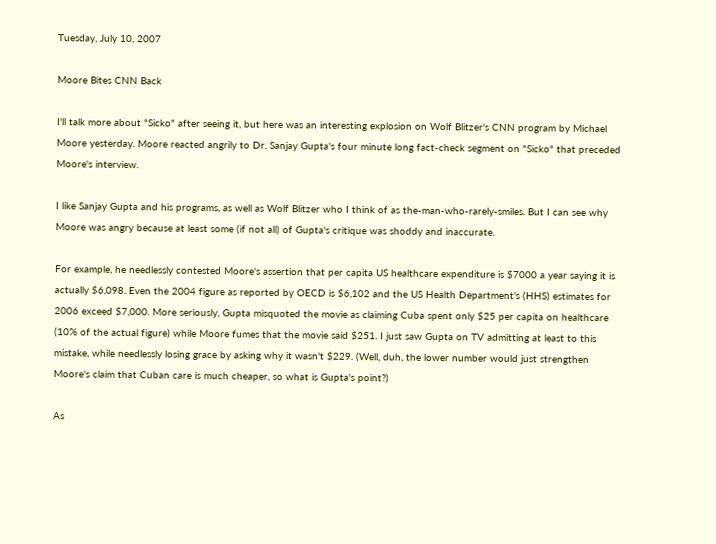Tuesday, July 10, 2007

Moore Bites CNN Back

I'll talk more about "Sicko" after seeing it, but here was an interesting explosion on Wolf Blitzer's CNN program by Michael Moore yesterday. Moore reacted angrily to Dr. Sanjay Gupta's four minute long fact-check segment on "Sicko" that preceded Moore's interview.

I like Sanjay Gupta and his programs, as well as Wolf Blitzer who I think of as the-man-who-rarely-smiles. But I can see why Moore was angry because at least some (if not all) of Gupta's critique was shoddy and inaccurate.

For example, he needlessly contested Moore's assertion that per capita US healthcare expenditure is $7000 a year saying it is actually $6,098. Even the 2004 figure as reported by OECD is $6,102 and the US Health Department's (HHS) estimates for 2006 exceed $7,000. More seriously, Gupta misquoted the movie as claiming Cuba spent only $25 per capita on healthcare (10% of the actual figure) while Moore fumes that the movie said $251. I just saw Gupta on TV admitting at least to this mistake, while needlessly losing grace by asking why it wasn't $229. (Well, duh, the lower number would just strengthen Moore's claim that Cuban care is much cheaper, so what is Gupta's point?)

As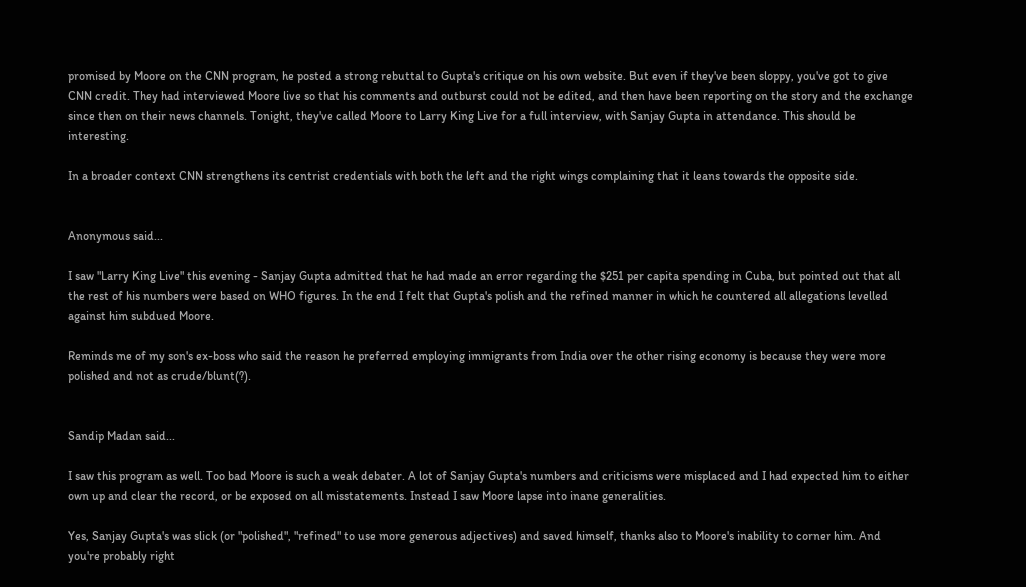promised by Moore on the CNN program, he posted a strong rebuttal to Gupta's critique on his own website. But even if they've been sloppy, you've got to give CNN credit. They had interviewed Moore live so that his comments and outburst could not be edited, and then have been reporting on the story and the exchange since then on their news channels. Tonight, they've called Moore to Larry King Live for a full interview, with Sanjay Gupta in attendance. This should be interesting.

In a broader context CNN strengthens its centrist credentials with both the left and the right wings complaining that it leans towards the opposite side.


Anonymous said...

I saw "Larry King Live" this evening - Sanjay Gupta admitted that he had made an error regarding the $251 per capita spending in Cuba, but pointed out that all the rest of his numbers were based on WHO figures. In the end I felt that Gupta's polish and the refined manner in which he countered all allegations levelled against him subdued Moore.

Reminds me of my son's ex-boss who said the reason he preferred employing immigrants from India over the other rising economy is because they were more polished and not as crude/blunt(?).


Sandip Madan said...

I saw this program as well. Too bad Moore is such a weak debater. A lot of Sanjay Gupta's numbers and criticisms were misplaced and I had expected him to either own up and clear the record, or be exposed on all misstatements. Instead I saw Moore lapse into inane generalities.

Yes, Sanjay Gupta's was slick (or "polished", "refined" to use more generous adjectives) and saved himself, thanks also to Moore's inability to corner him. And you're probably right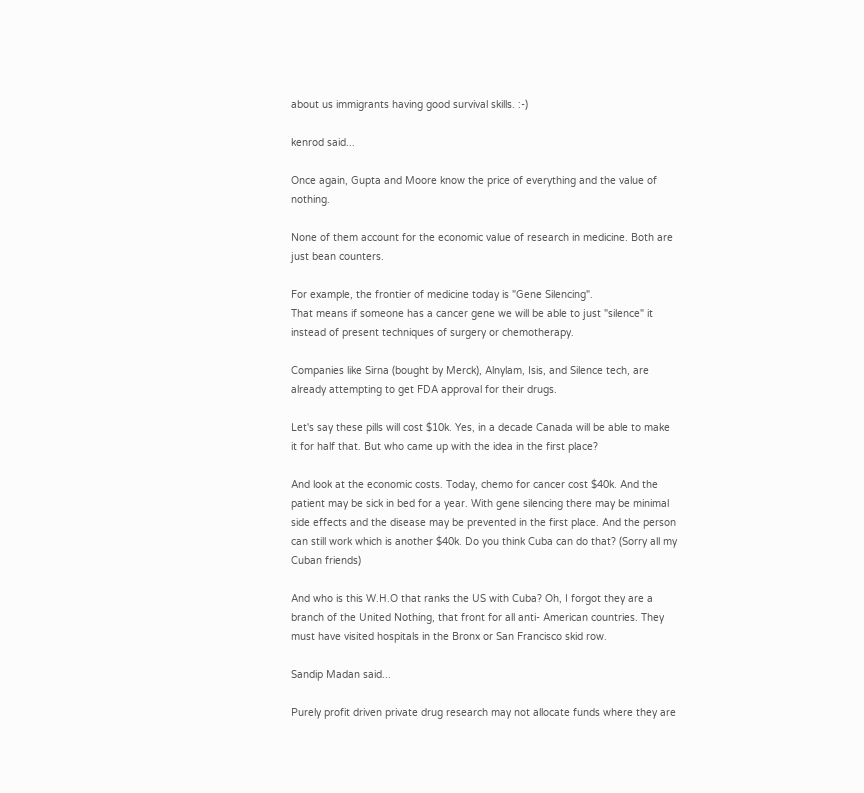about us immigrants having good survival skills. :-)

kenrod said...

Once again, Gupta and Moore know the price of everything and the value of nothing.

None of them account for the economic value of research in medicine. Both are just bean counters.

For example, the frontier of medicine today is "Gene Silencing".
That means if someone has a cancer gene we will be able to just "silence" it instead of present techniques of surgery or chemotherapy.

Companies like Sirna (bought by Merck), Alnylam, Isis, and Silence tech, are already attempting to get FDA approval for their drugs.

Let's say these pills will cost $10k. Yes, in a decade Canada will be able to make it for half that. But who came up with the idea in the first place?

And look at the economic costs. Today, chemo for cancer cost $40k. And the patient may be sick in bed for a year. With gene silencing there may be minimal side effects and the disease may be prevented in the first place. And the person can still work which is another $40k. Do you think Cuba can do that? (Sorry all my Cuban friends)

And who is this W.H.O that ranks the US with Cuba? Oh, I forgot they are a branch of the United Nothing, that front for all anti- American countries. They must have visited hospitals in the Bronx or San Francisco skid row.

Sandip Madan said...

Purely profit driven private drug research may not allocate funds where they are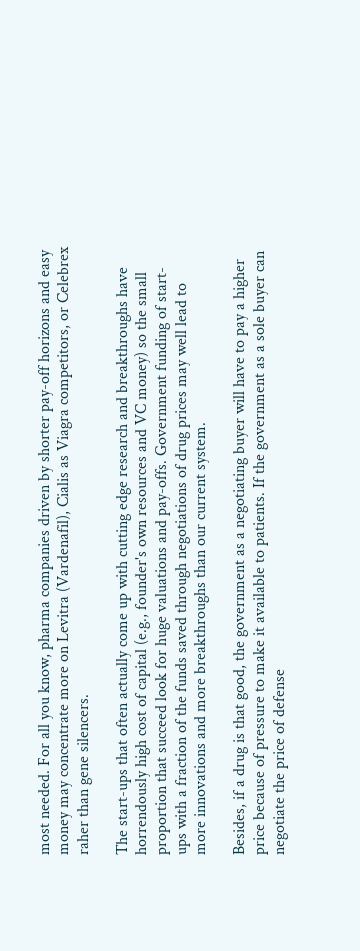most needed. For all you know, pharma companies driven by shorter pay-off horizons and easy money may concentrate more on Levitra (Vardenafil), Cialis as Viagra competitors, or Celebrex raher than gene silencers.

The start-ups that often actually come up with cutting edge research and breakthroughs have horrendously high cost of capital (e.g., founder's own resources and VC money) so the small proportion that succeed look for huge valuations and pay-offs. Government funding of start-ups with a fraction of the funds saved through negotiations of drug prices may well lead to more innovations and more breakthroughs than our current system.

Besides, if a drug is that good, the government as a negotiating buyer will have to pay a higher price because of pressure to make it available to patients. If the government as a sole buyer can negotiate the price of defense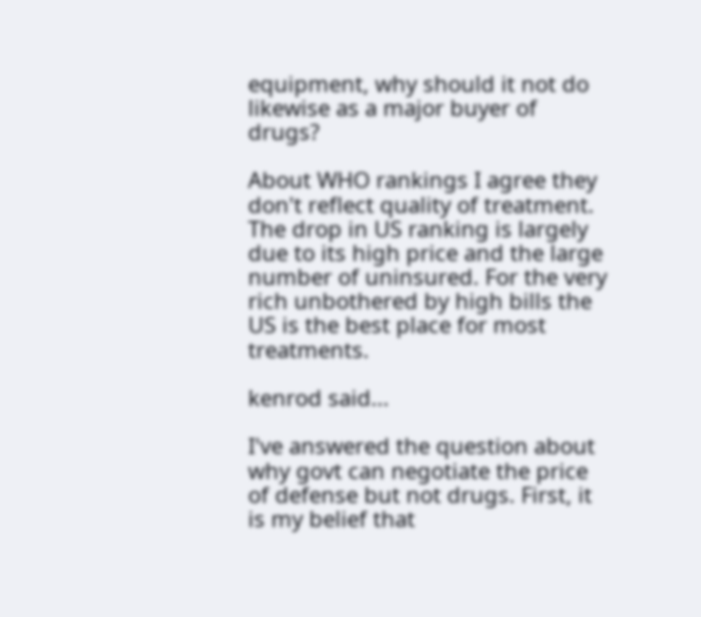equipment, why should it not do likewise as a major buyer of drugs?

About WHO rankings I agree they don't reflect quality of treatment. The drop in US ranking is largely due to its high price and the large number of uninsured. For the very rich unbothered by high bills the US is the best place for most treatments.

kenrod said...

I've answered the question about why govt can negotiate the price of defense but not drugs. First, it is my belief that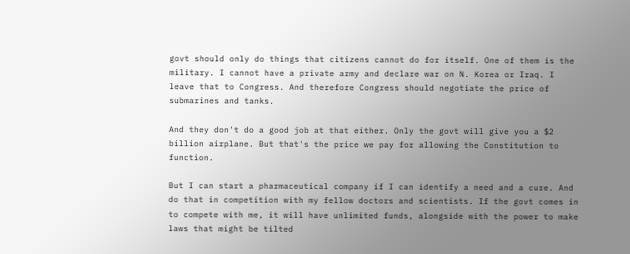govt should only do things that citizens cannot do for itself. One of them is the military. I cannot have a private army and declare war on N. Korea or Iraq. I leave that to Congress. And therefore Congress should negotiate the price of submarines and tanks.

And they don't do a good job at that either. Only the govt will give you a $2 billion airplane. But that's the price we pay for allowing the Constitution to function.

But I can start a pharmaceutical company if I can identify a need and a cure. And do that in competition with my fellow doctors and scientists. If the govt comes in to compete with me, it will have unlimited funds, alongside with the power to make laws that might be tilted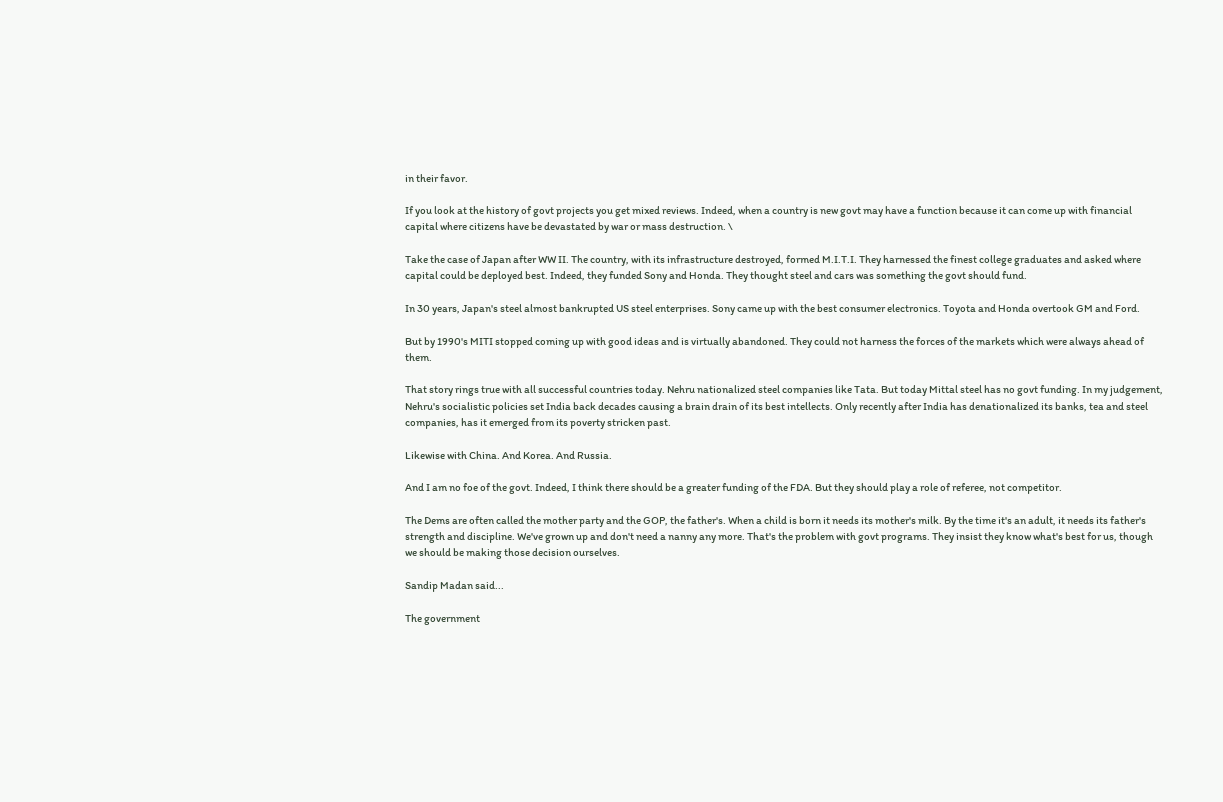in their favor.

If you look at the history of govt projects you get mixed reviews. Indeed, when a country is new govt may have a function because it can come up with financial capital where citizens have be devastated by war or mass destruction. \

Take the case of Japan after WW II. The country, with its infrastructure destroyed, formed M.I.T.I. They harnessed the finest college graduates and asked where capital could be deployed best. Indeed, they funded Sony and Honda. They thought steel and cars was something the govt should fund.

In 30 years, Japan's steel almost bankrupted US steel enterprises. Sony came up with the best consumer electronics. Toyota and Honda overtook GM and Ford.

But by 1990's MITI stopped coming up with good ideas and is virtually abandoned. They could not harness the forces of the markets which were always ahead of them.

That story rings true with all successful countries today. Nehru nationalized steel companies like Tata. But today Mittal steel has no govt funding. In my judgement, Nehru's socialistic policies set India back decades causing a brain drain of its best intellects. Only recently after India has denationalized its banks, tea and steel companies, has it emerged from its poverty stricken past.

Likewise with China. And Korea. And Russia.

And I am no foe of the govt. Indeed, I think there should be a greater funding of the FDA. But they should play a role of referee, not competitor.

The Dems are often called the mother party and the GOP, the father's. When a child is born it needs its mother's milk. By the time it's an adult, it needs its father's strength and discipline. We've grown up and don't need a nanny any more. That's the problem with govt programs. They insist they know what's best for us, though we should be making those decision ourselves.

Sandip Madan said...

The government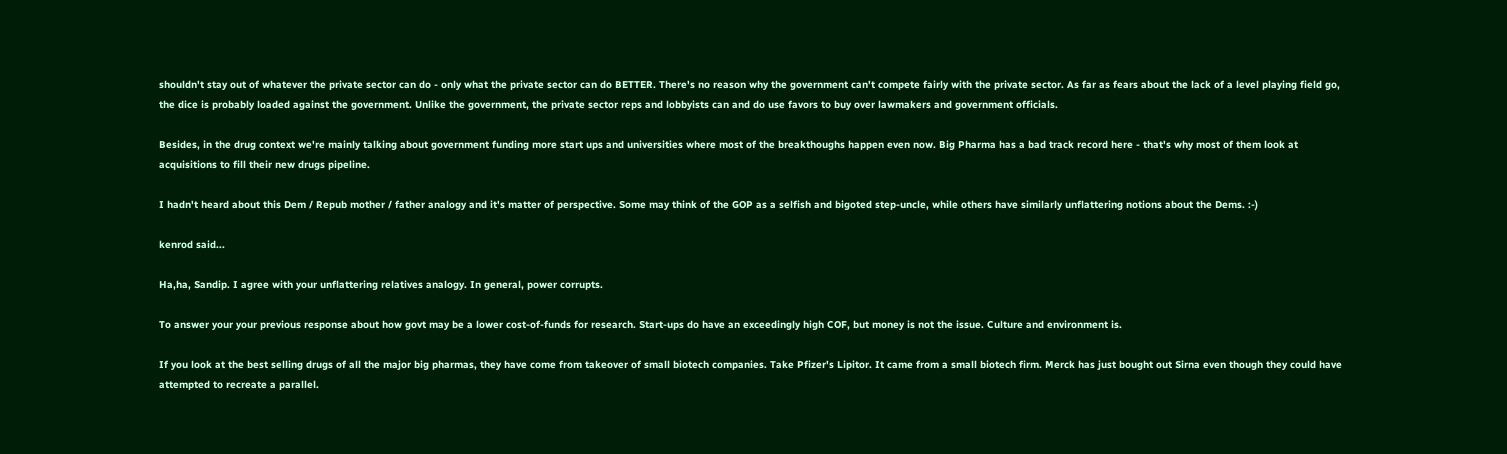shouldn't stay out of whatever the private sector can do - only what the private sector can do BETTER. There's no reason why the government can't compete fairly with the private sector. As far as fears about the lack of a level playing field go, the dice is probably loaded against the government. Unlike the government, the private sector reps and lobbyists can and do use favors to buy over lawmakers and government officials.

Besides, in the drug context we're mainly talking about government funding more start ups and universities where most of the breakthoughs happen even now. Big Pharma has a bad track record here - that's why most of them look at acquisitions to fill their new drugs pipeline.

I hadn't heard about this Dem / Repub mother / father analogy and it's matter of perspective. Some may think of the GOP as a selfish and bigoted step-uncle, while others have similarly unflattering notions about the Dems. :-)

kenrod said...

Ha,ha, Sandip. I agree with your unflattering relatives analogy. In general, power corrupts.

To answer your your previous response about how govt may be a lower cost-of-funds for research. Start-ups do have an exceedingly high COF, but money is not the issue. Culture and environment is.

If you look at the best selling drugs of all the major big pharmas, they have come from takeover of small biotech companies. Take Pfizer's Lipitor. It came from a small biotech firm. Merck has just bought out Sirna even though they could have attempted to recreate a parallel.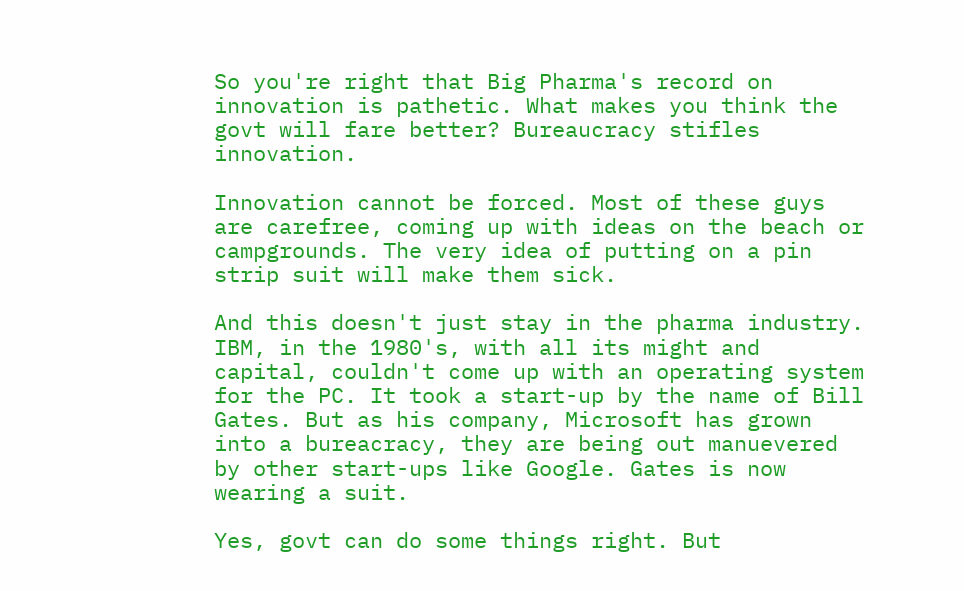So you're right that Big Pharma's record on innovation is pathetic. What makes you think the govt will fare better? Bureaucracy stifles innovation.

Innovation cannot be forced. Most of these guys are carefree, coming up with ideas on the beach or campgrounds. The very idea of putting on a pin strip suit will make them sick.

And this doesn't just stay in the pharma industry. IBM, in the 1980's, with all its might and capital, couldn't come up with an operating system for the PC. It took a start-up by the name of Bill Gates. But as his company, Microsoft has grown into a bureacracy, they are being out manuevered by other start-ups like Google. Gates is now wearing a suit.

Yes, govt can do some things right. But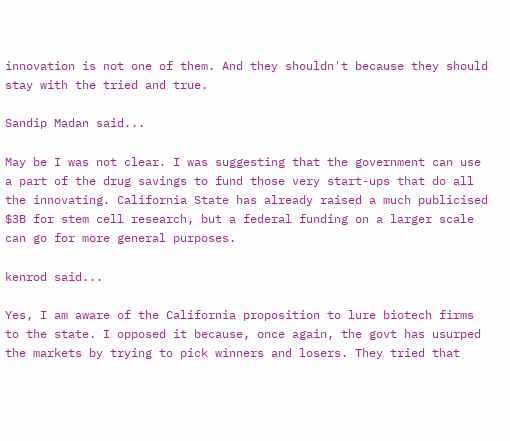innovation is not one of them. And they shouldn't because they should stay with the tried and true.

Sandip Madan said...

May be I was not clear. I was suggesting that the government can use a part of the drug savings to fund those very start-ups that do all the innovating. California State has already raised a much publicised $3B for stem cell research, but a federal funding on a larger scale can go for more general purposes.

kenrod said...

Yes, I am aware of the California proposition to lure biotech firms to the state. I opposed it because, once again, the govt has usurped the markets by trying to pick winners and losers. They tried that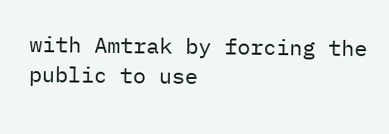with Amtrak by forcing the public to use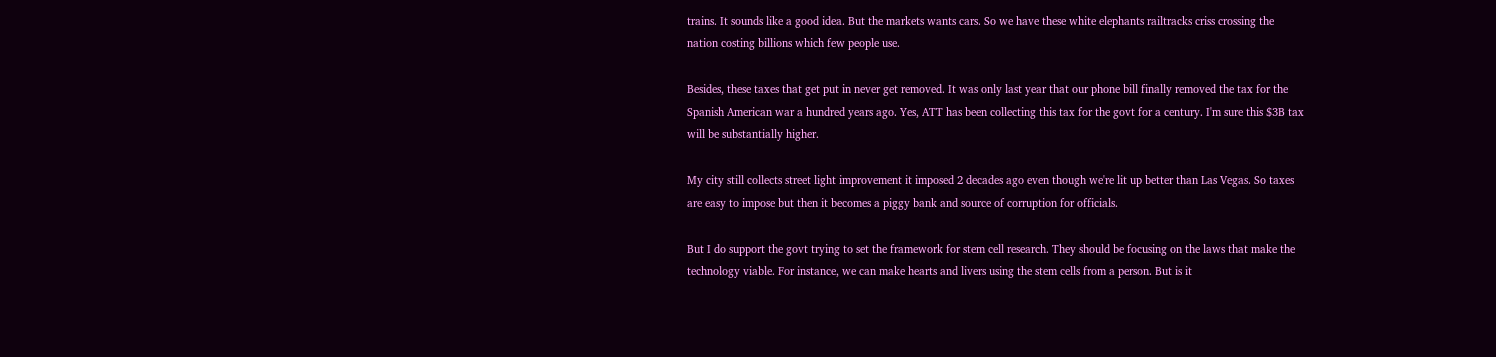trains. It sounds like a good idea. But the markets wants cars. So we have these white elephants railtracks criss crossing the nation costing billions which few people use.

Besides, these taxes that get put in never get removed. It was only last year that our phone bill finally removed the tax for the Spanish American war a hundred years ago. Yes, ATT has been collecting this tax for the govt for a century. I'm sure this $3B tax will be substantially higher.

My city still collects street light improvement it imposed 2 decades ago even though we're lit up better than Las Vegas. So taxes are easy to impose but then it becomes a piggy bank and source of corruption for officials.

But I do support the govt trying to set the framework for stem cell research. They should be focusing on the laws that make the technology viable. For instance, we can make hearts and livers using the stem cells from a person. But is it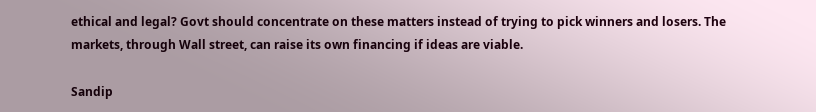ethical and legal? Govt should concentrate on these matters instead of trying to pick winners and losers. The markets, through Wall street, can raise its own financing if ideas are viable.

Sandip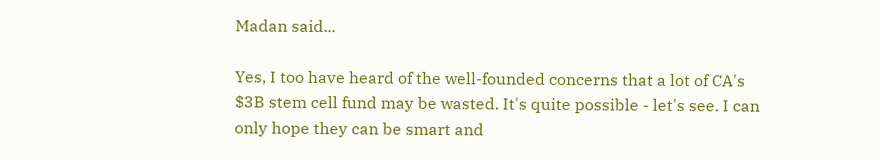Madan said...

Yes, I too have heard of the well-founded concerns that a lot of CA's $3B stem cell fund may be wasted. It's quite possible - let's see. I can only hope they can be smart and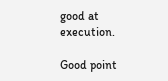good at execution.

Good point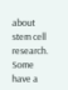about stem cell research. Some have a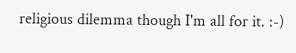religious dilemma though I'm all for it. :-)